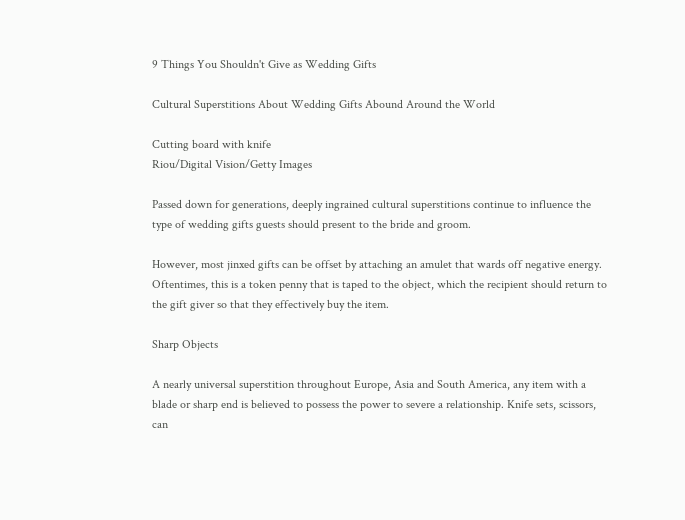9 Things You Shouldn't Give as Wedding Gifts

Cultural Superstitions About Wedding Gifts Abound Around the World

Cutting board with knife
Riou/Digital Vision/Getty Images

Passed down for generations, deeply ingrained cultural superstitions continue to influence the type of wedding gifts guests should present to the bride and groom.

However, most jinxed gifts can be offset by attaching an amulet that wards off negative energy. Oftentimes, this is a token penny that is taped to the object, which the recipient should return to the gift giver so that they effectively buy the item.

Sharp Objects

A nearly universal superstition throughout Europe, Asia and South America, any item with a blade or sharp end is believed to possess the power to severe a relationship. Knife sets, scissors, can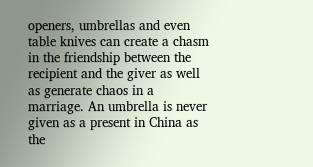openers, umbrellas and even table knives can create a chasm in the friendship between the recipient and the giver as well as generate chaos in a marriage. An umbrella is never given as a present in China as the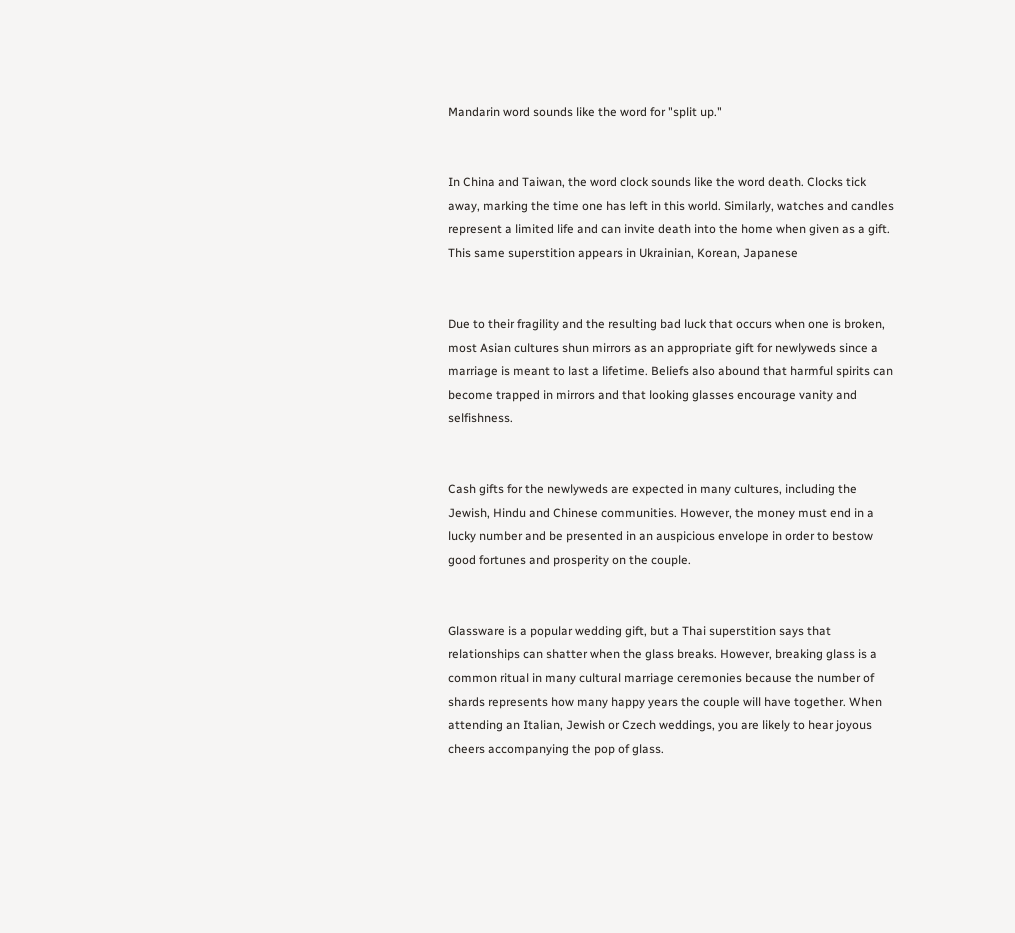Mandarin word sounds like the word for "split up."


In China and Taiwan, the word clock sounds like the word death. Clocks tick away, marking the time one has left in this world. Similarly, watches and candles represent a limited life and can invite death into the home when given as a gift. This same superstition appears in Ukrainian, Korean, Japanese


Due to their fragility and the resulting bad luck that occurs when one is broken, most Asian cultures shun mirrors as an appropriate gift for newlyweds since a marriage is meant to last a lifetime. Beliefs also abound that harmful spirits can become trapped in mirrors and that looking glasses encourage vanity and selfishness.


Cash gifts for the newlyweds are expected in many cultures, including the Jewish, Hindu and Chinese communities. However, the money must end in a lucky number and be presented in an auspicious envelope in order to bestow good fortunes and prosperity on the couple.


Glassware is a popular wedding gift, but a Thai superstition says that relationships can shatter when the glass breaks. However, breaking glass is a common ritual in many cultural marriage ceremonies because the number of shards represents how many happy years the couple will have together. When attending an Italian, Jewish or Czech weddings, you are likely to hear joyous cheers accompanying the pop of glass.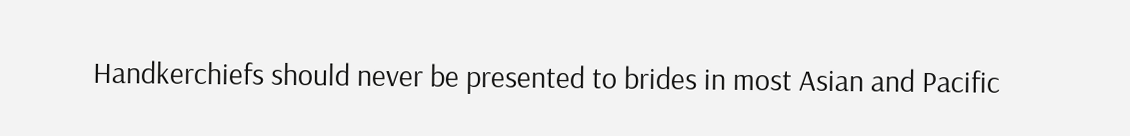Handkerchiefs should never be presented to brides in most Asian and Pacific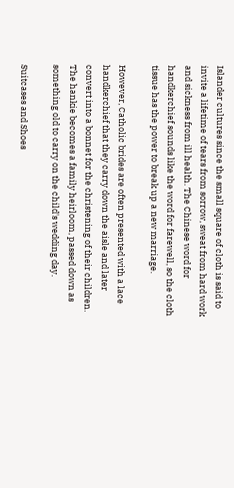Islander cultures since the small square of cloth is said to invite a lifetime of tears from sorrow, sweat from hard work and sickness from ill health. The Chinese word for handkerchief sounds like the word for farewell, so the cloth tissue has the power to break up a new marriage.

However, Catholic brides are often presented with a lace handkerchief that they carry down the aisle and later convert into a bonnet for the christening of their children. The hankie becomes a family heirloom, passed down as something old to carry on the child's wedding day.

Suitcases and Shoes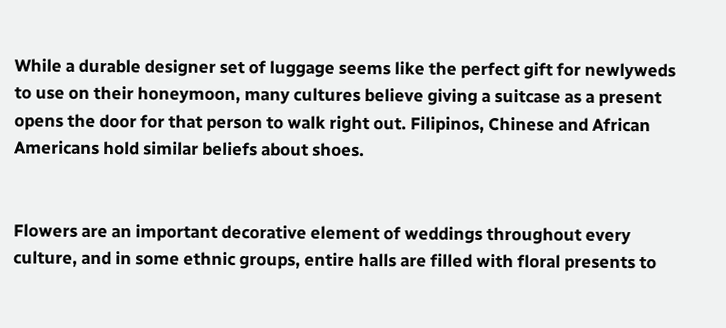While a durable designer set of luggage seems like the perfect gift for newlyweds to use on their honeymoon, many cultures believe giving a suitcase as a present opens the door for that person to walk right out. Filipinos, Chinese and African Americans hold similar beliefs about shoes.


Flowers are an important decorative element of weddings throughout every culture, and in some ethnic groups, entire halls are filled with floral presents to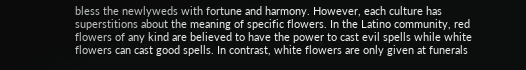bless the newlyweds with fortune and harmony. However, each culture has superstitions about the meaning of specific flowers. In the Latino community, red flowers of any kind are believed to have the power to cast evil spells while white flowers can cast good spells. In contrast, white flowers are only given at funerals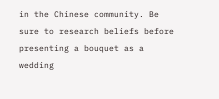in the Chinese community. Be sure to research beliefs before presenting a bouquet as a wedding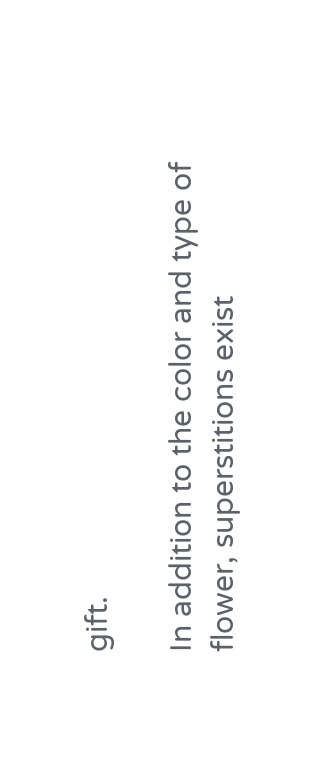gift.

In addition to the color and type of flower, superstitions exist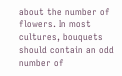about the number of flowers. In most cultures, bouquets should contain an odd number of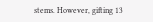stems. However, gifting 13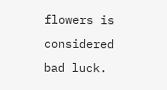flowers is considered bad luck.